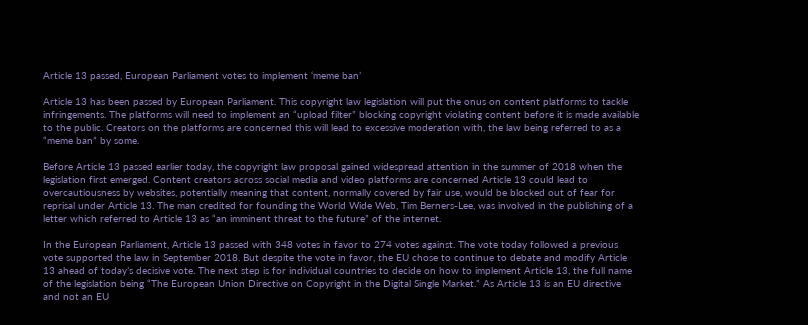Article 13 passed, European Parliament votes to implement ‘meme ban’

Article 13 has been passed by European Parliament. This copyright law legislation will put the onus on content platforms to tackle infringements. The platforms will need to implement an “upload filter” blocking copyright violating content before it is made available to the public. Creators on the platforms are concerned this will lead to excessive moderation with, the law being referred to as a “meme ban” by some.

Before Article 13 passed earlier today, the copyright law proposal gained widespread attention in the summer of 2018 when the legislation first emerged. Content creators across social media and video platforms are concerned Article 13 could lead to overcautiousness by websites, potentially meaning that content, normally covered by fair use, would be blocked out of fear for reprisal under Article 13. The man credited for founding the World Wide Web, Tim Berners-Lee, was involved in the publishing of a letter which referred to Article 13 as “an imminent threat to the future” of the internet.

In the European Parliament, Article 13 passed with 348 votes in favor to 274 votes against. The vote today followed a previous vote supported the law in September 2018. But despite the vote in favor, the EU chose to continue to debate and modify Article 13 ahead of today’s decisive vote. The next step is for individual countries to decide on how to implement Article 13, the full name of the legislation being “The European Union Directive on Copyright in the Digital Single Market.” As Article 13 is an EU directive and not an EU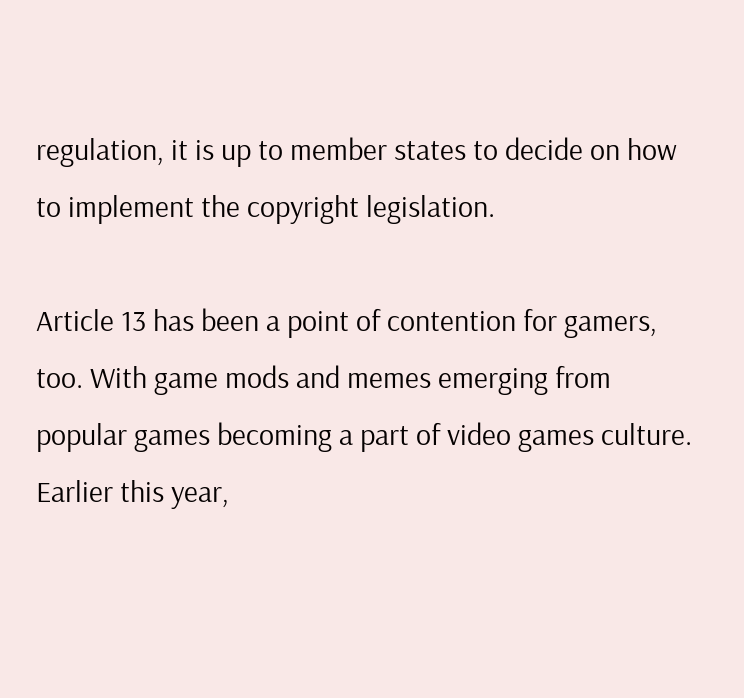regulation, it is up to member states to decide on how to implement the copyright legislation.

Article 13 has been a point of contention for gamers, too. With game mods and memes emerging from popular games becoming a part of video games culture. Earlier this year,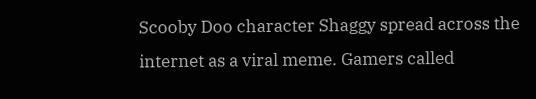Scooby Doo character Shaggy spread across the internet as a viral meme. Gamers called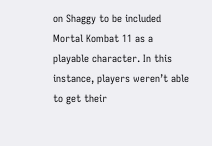on Shaggy to be included Mortal Kombat 11 as a playable character. In this instance, players weren’t able to get their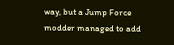way, but a Jump Force modder managed to add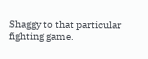Shaggy to that particular fighting game.